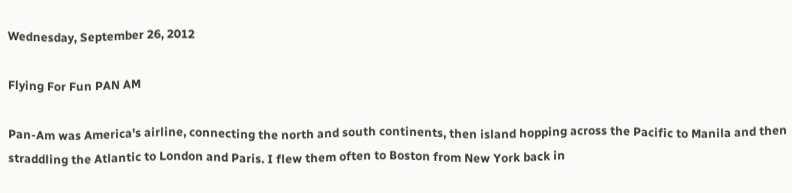Wednesday, September 26, 2012

Flying For Fun PAN AM

Pan-Am was America's airline, connecting the north and south continents, then island hopping across the Pacific to Manila and then straddling the Atlantic to London and Paris. I flew them often to Boston from New York back in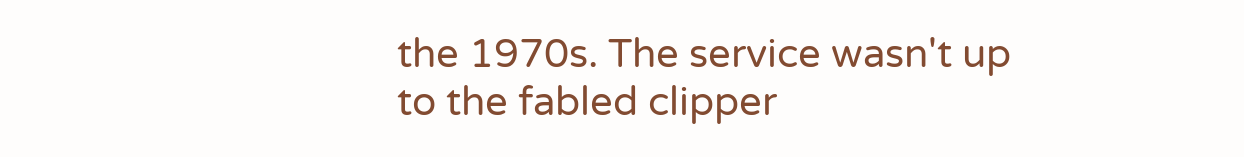the 1970s. The service wasn't up to the fabled clipper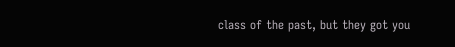class of the past, but they got you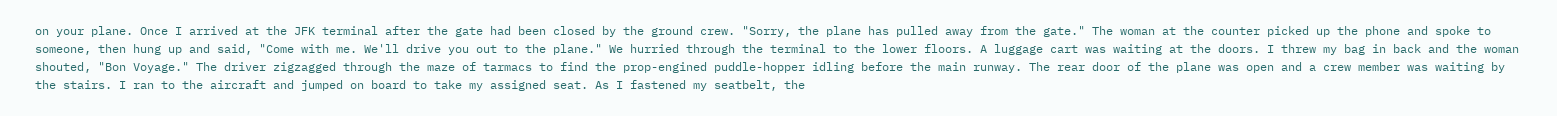on your plane. Once I arrived at the JFK terminal after the gate had been closed by the ground crew. "Sorry, the plane has pulled away from the gate." The woman at the counter picked up the phone and spoke to someone, then hung up and said, "Come with me. We'll drive you out to the plane." We hurried through the terminal to the lower floors. A luggage cart was waiting at the doors. I threw my bag in back and the woman shouted, "Bon Voyage." The driver zigzagged through the maze of tarmacs to find the prop-engined puddle-hopper idling before the main runway. The rear door of the plane was open and a crew member was waiting by the stairs. I ran to the aircraft and jumped on board to take my assigned seat. As I fastened my seatbelt, the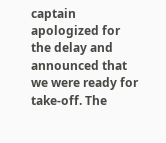captain apologized for the delay and announced that we were ready for take-off. The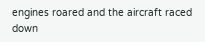engines roared and the aircraft raced down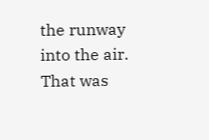the runway into the air. That was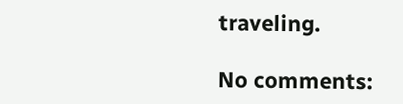traveling.

No comments: